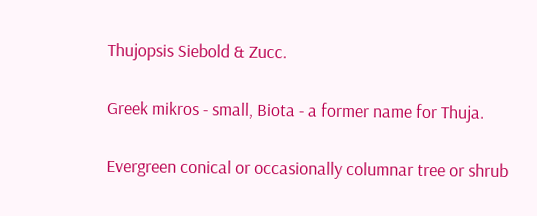Thujopsis Siebold & Zucc.

Greek mikros - small, Biota - a former name for Thuja.

Evergreen conical or occasionally columnar tree or shrub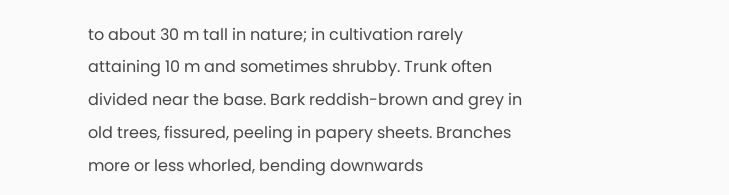to about 30 m tall in nature; in cultivation rarely attaining 10 m and sometimes shrubby. Trunk often divided near the base. Bark reddish-brown and grey in old trees, fissured, peeling in papery sheets. Branches more or less whorled, bending downwards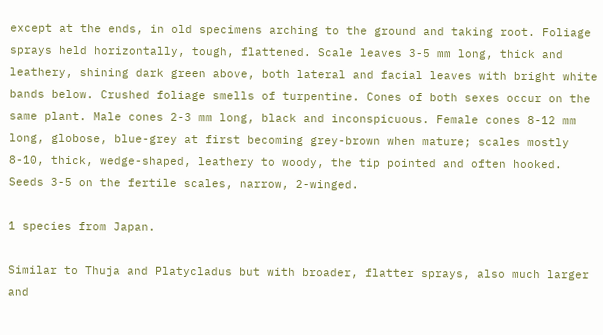except at the ends, in old specimens arching to the ground and taking root. Foliage sprays held horizontally, tough, flattened. Scale leaves 3-5 mm long, thick and leathery, shining dark green above, both lateral and facial leaves with bright white bands below. Crushed foliage smells of turpentine. Cones of both sexes occur on the same plant. Male cones 2-3 mm long, black and inconspicuous. Female cones 8-12 mm long, globose, blue-grey at first becoming grey-brown when mature; scales mostly 8-10, thick, wedge-shaped, leathery to woody, the tip pointed and often hooked. Seeds 3-5 on the fertile scales, narrow, 2-winged.

1 species from Japan.

Similar to Thuja and Platycladus but with broader, flatter sprays, also much larger and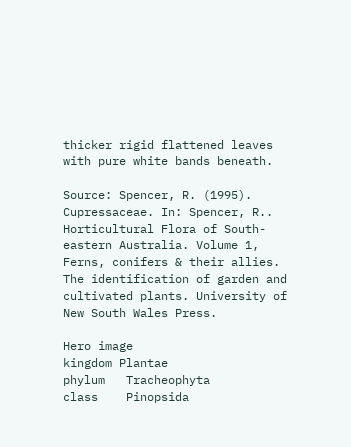thicker rigid flattened leaves with pure white bands beneath.

Source: Spencer, R. (1995). Cupressaceae. In: Spencer, R.. Horticultural Flora of South-eastern Australia. Volume 1, Ferns, conifers & their allies. The identification of garden and cultivated plants. University of New South Wales Press.

Hero image
kingdom Plantae
phylum   Tracheophyta
class    Pinopsida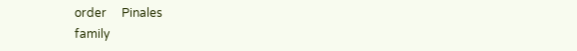order     Pinales
family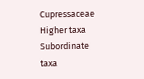Cupressaceae
Higher taxa
Subordinate taxa